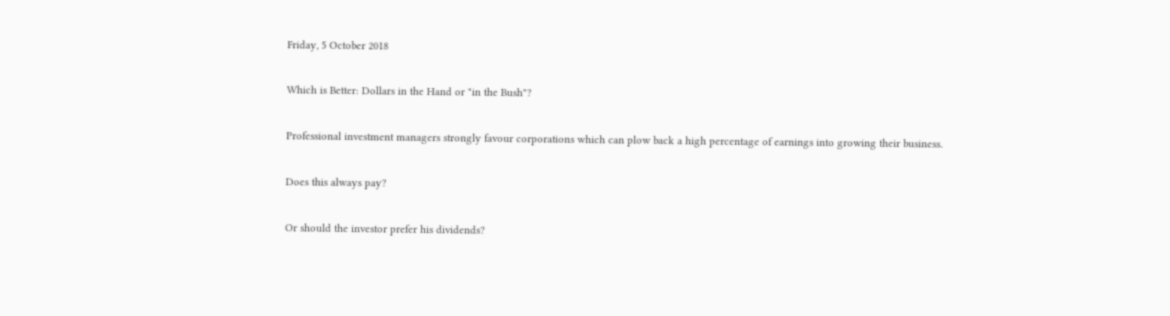Friday, 5 October 2018

Which is Better: Dollars in the Hand or "in the Bush"?

Professional investment managers strongly favour corporations which can plow back a high percentage of earnings into growing their business.

Does this always pay?

Or should the investor prefer his dividends?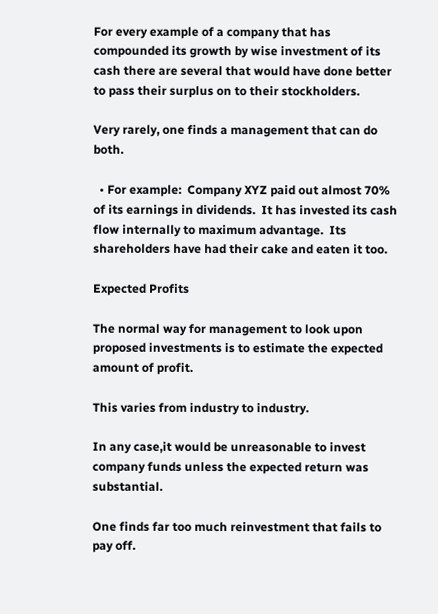For every example of a company that has compounded its growth by wise investment of its cash there are several that would have done better to pass their surplus on to their stockholders.

Very rarely, one finds a management that can do both.

  • For example:  Company XYZ paid out almost 70% of its earnings in dividends.  It has invested its cash flow internally to maximum advantage.  Its shareholders have had their cake and eaten it too.

Expected Profits

The normal way for management to look upon proposed investments is to estimate the expected amount of profit.

This varies from industry to industry.

In any case,it would be unreasonable to invest company funds unless the expected return was substantial.

One finds far too much reinvestment that fails to pay off.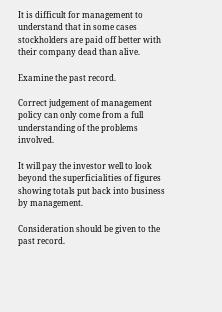It is difficult for management to understand that in some cases stockholders are paid off better with their company dead than alive.

Examine the past record.

Correct judgement of management policy can only come from a full understanding of the problems involved.

It will pay the investor well to look beyond the superficialities of figures showing totals put back into business by management.

Consideration should be given to the past record.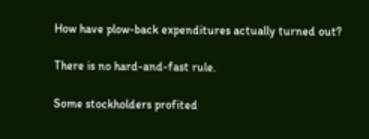How have plow-back expenditures actually turned out?

There is no hard-and-fast rule.

Some stockholders profited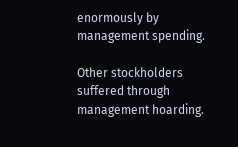enormously by management spending.

Other stockholders suffered through management hoarding.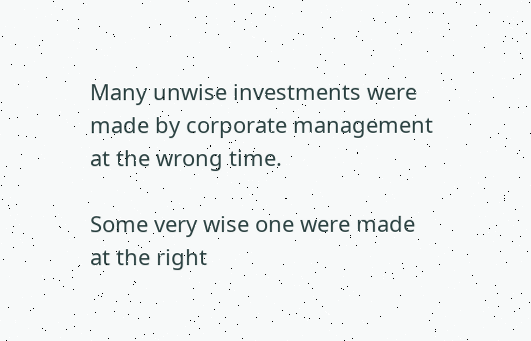Many unwise investments were made by corporate management at the wrong time.

Some very wise one were made at the right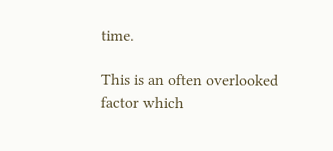time.

This is an often overlooked factor which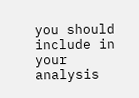you should include in your analysis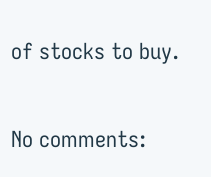of stocks to buy.

No comments: